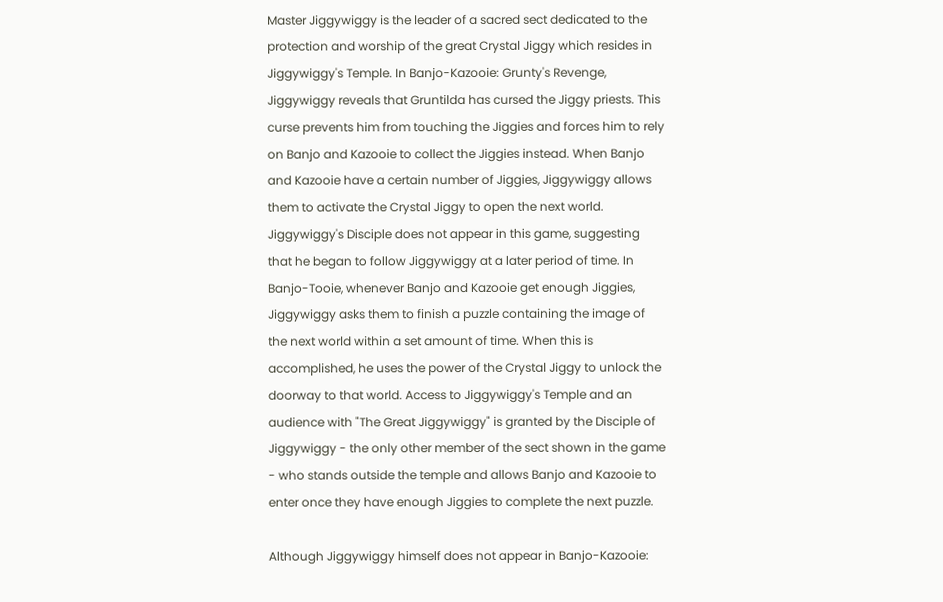Master Jiggywiggy is the leader of a sacred sect dedicated to the protection and worship of the great Crystal Jiggy which resides in Jiggywiggy's Temple. In Banjo-Kazooie: Grunty's Revenge, Jiggywiggy reveals that Gruntilda has cursed the Jiggy priests. This curse prevents him from touching the Jiggies and forces him to rely on Banjo and Kazooie to collect the Jiggies instead. When Banjo and Kazooie have a certain number of Jiggies, Jiggywiggy allows them to activate the Crystal Jiggy to open the next world. Jiggywiggy's Disciple does not appear in this game, suggesting that he began to follow Jiggywiggy at a later period of time. In Banjo-Tooie, whenever Banjo and Kazooie get enough Jiggies, Jiggywiggy asks them to finish a puzzle containing the image of the next world within a set amount of time. When this is accomplished, he uses the power of the Crystal Jiggy to unlock the doorway to that world. Access to Jiggywiggy's Temple and an audience with "The Great Jiggywiggy" is granted by the Disciple of Jiggywiggy - the only other member of the sect shown in the game - who stands outside the temple and allows Banjo and Kazooie to enter once they have enough Jiggies to complete the next puzzle.

Although Jiggywiggy himself does not appear in Banjo-Kazooie: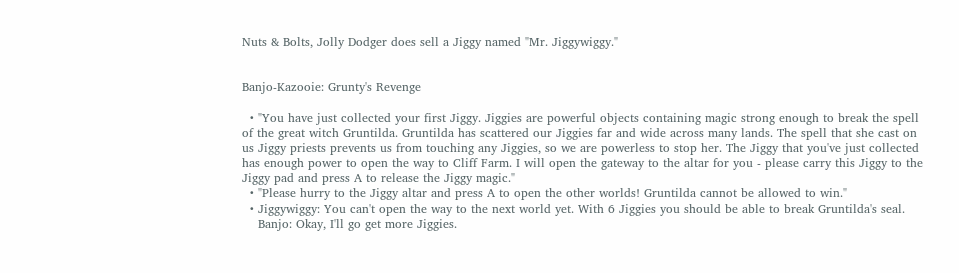Nuts & Bolts, Jolly Dodger does sell a Jiggy named "Mr. Jiggywiggy."


Banjo-Kazooie: Grunty's Revenge

  • "You have just collected your first Jiggy. Jiggies are powerful objects containing magic strong enough to break the spell of the great witch Gruntilda. Gruntilda has scattered our Jiggies far and wide across many lands. The spell that she cast on us Jiggy priests prevents us from touching any Jiggies, so we are powerless to stop her. The Jiggy that you've just collected has enough power to open the way to Cliff Farm. I will open the gateway to the altar for you - please carry this Jiggy to the Jiggy pad and press A to release the Jiggy magic."
  • "Please hurry to the Jiggy altar and press A to open the other worlds! Gruntilda cannot be allowed to win."
  • Jiggywiggy: You can't open the way to the next world yet. With 6 Jiggies you should be able to break Gruntilda's seal.
    Banjo: Okay, I'll go get more Jiggies.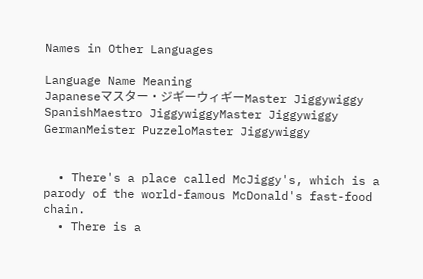Names in Other Languages

Language Name Meaning
Japaneseマスター・ジギーウィギーMaster Jiggywiggy
SpanishMaestro JiggywiggyMaster Jiggywiggy
GermanMeister PuzzeloMaster Jiggywiggy


  • There's a place called McJiggy's, which is a parody of the world-famous McDonald's fast-food chain.
  • There is a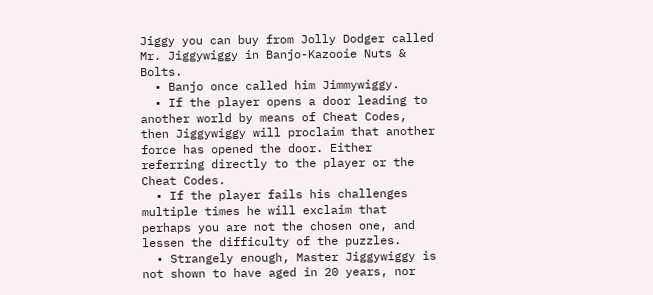Jiggy you can buy from Jolly Dodger called Mr. Jiggywiggy in Banjo-Kazooie Nuts & Bolts.
  • Banjo once called him Jimmywiggy.
  • If the player opens a door leading to another world by means of Cheat Codes, then Jiggywiggy will proclaim that another force has opened the door. Either referring directly to the player or the Cheat Codes.
  • If the player fails his challenges multiple times he will exclaim that perhaps you are not the chosen one, and lessen the difficulty of the puzzles.
  • Strangely enough, Master Jiggywiggy is not shown to have aged in 20 years, nor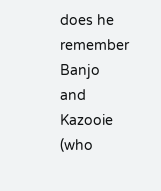does he remember Banjo and Kazooie (who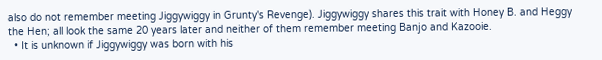also do not remember meeting Jiggywiggy in Grunty's Revenge). Jiggywiggy shares this trait with Honey B. and Heggy the Hen; all look the same 20 years later and neither of them remember meeting Banjo and Kazooie.
  • It is unknown if Jiggywiggy was born with his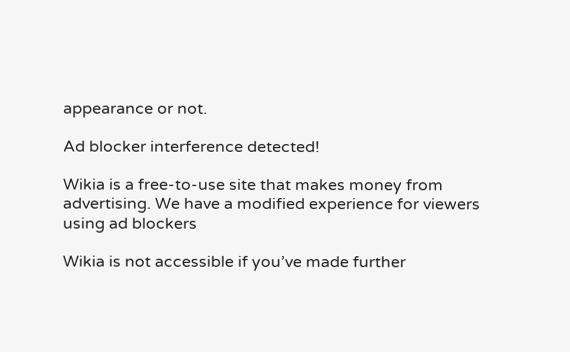appearance or not.

Ad blocker interference detected!

Wikia is a free-to-use site that makes money from advertising. We have a modified experience for viewers using ad blockers

Wikia is not accessible if you’ve made further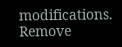modifications. Remove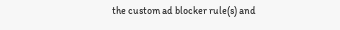the custom ad blocker rule(s) and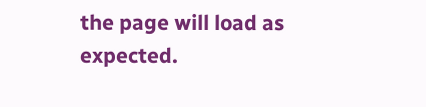the page will load as expected.